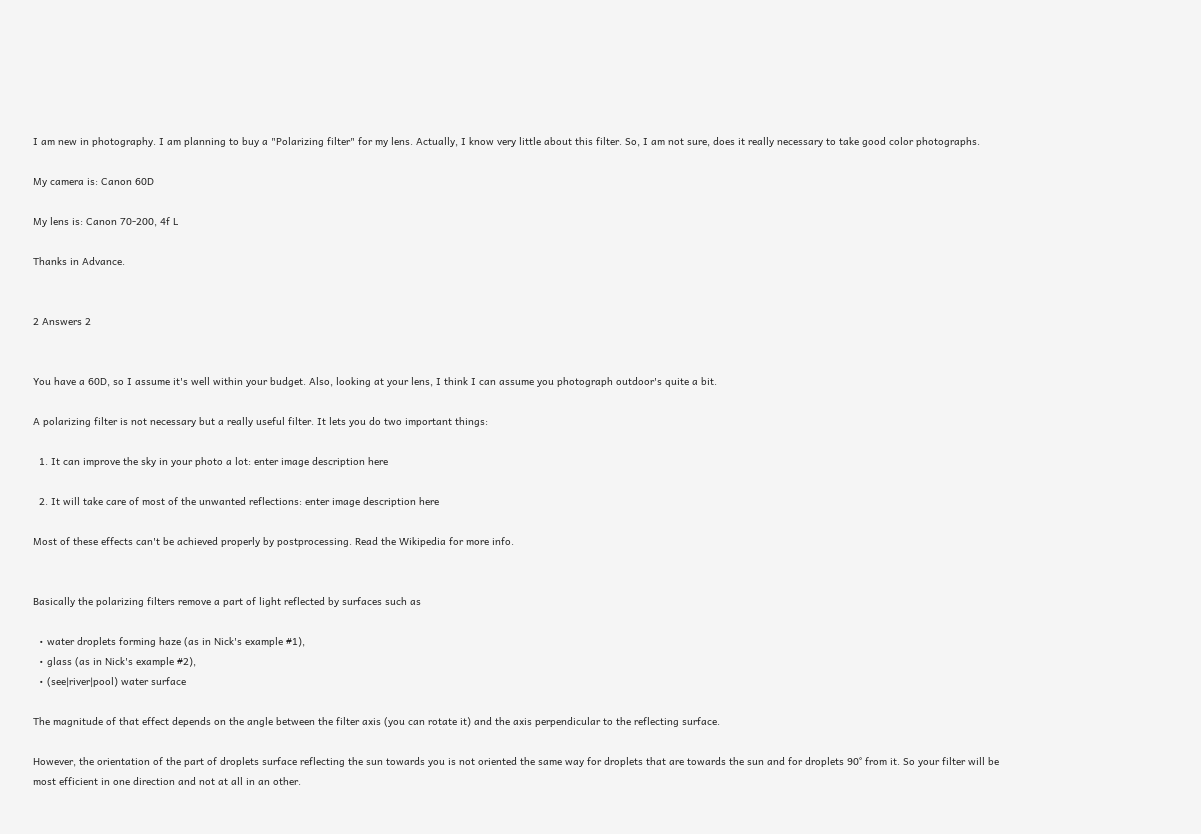I am new in photography. I am planning to buy a "Polarizing filter" for my lens. Actually, I know very little about this filter. So, I am not sure, does it really necessary to take good color photographs.

My camera is: Canon 60D

My lens is: Canon 70-200, 4f L

Thanks in Advance.


2 Answers 2


You have a 60D, so I assume it's well within your budget. Also, looking at your lens, I think I can assume you photograph outdoor's quite a bit.

A polarizing filter is not necessary but a really useful filter. It lets you do two important things:

  1. It can improve the sky in your photo a lot: enter image description here

  2. It will take care of most of the unwanted reflections: enter image description here

Most of these effects can't be achieved properly by postprocessing. Read the Wikipedia for more info.


Basically the polarizing filters remove a part of light reflected by surfaces such as

  • water droplets forming haze (as in Nick's example #1),
  • glass (as in Nick's example #2),
  • (see|river|pool) water surface

The magnitude of that effect depends on the angle between the filter axis (you can rotate it) and the axis perpendicular to the reflecting surface.

However, the orientation of the part of droplets surface reflecting the sun towards you is not oriented the same way for droplets that are towards the sun and for droplets 90° from it. So your filter will be most efficient in one direction and not at all in an other.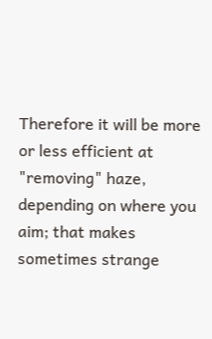Therefore it will be more or less efficient at "removing" haze, depending on where you aim; that makes sometimes strange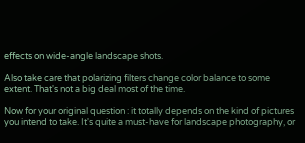effects on wide-angle landscape shots.

Also take care that polarizing filters change color balance to some extent. That's not a big deal most of the time.

Now for your original question : it totally depends on the kind of pictures you intend to take. It's quite a must-have for landscape photography, or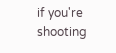if you're shooting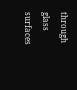through glass surfaces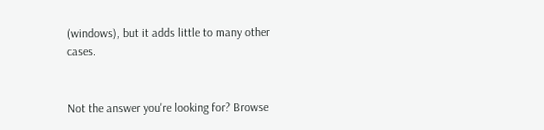(windows), but it adds little to many other cases.


Not the answer you're looking for? Browse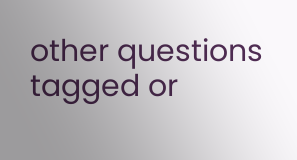other questions tagged or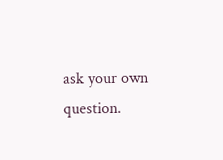ask your own question.